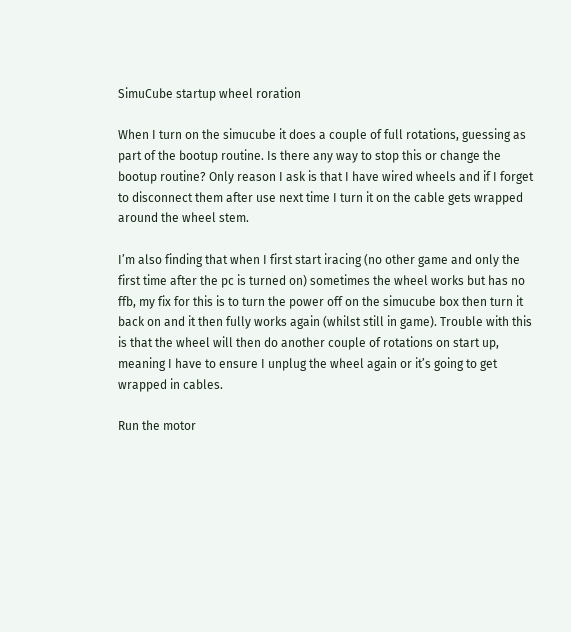SimuCube startup wheel roration

When I turn on the simucube it does a couple of full rotations, guessing as part of the bootup routine. Is there any way to stop this or change the bootup routine? Only reason I ask is that I have wired wheels and if I forget to disconnect them after use next time I turn it on the cable gets wrapped around the wheel stem.

I’m also finding that when I first start iracing (no other game and only the first time after the pc is turned on) sometimes the wheel works but has no ffb, my fix for this is to turn the power off on the simucube box then turn it back on and it then fully works again (whilst still in game). Trouble with this is that the wheel will then do another couple of rotations on start up, meaning I have to ensure I unplug the wheel again or it’s going to get wrapped in cables.

Run the motor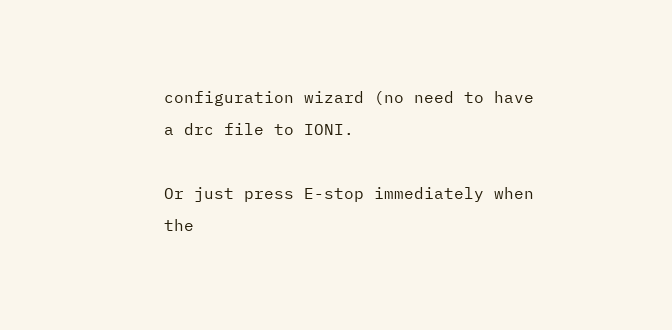configuration wizard (no need to have a drc file to IONI.

Or just press E-stop immediately when the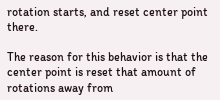rotation starts, and reset center point there.

The reason for this behavior is that the center point is reset that amount of rotations away from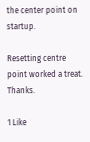the center point on startup.

Resetting centre point worked a treat. Thanks.

1 Like